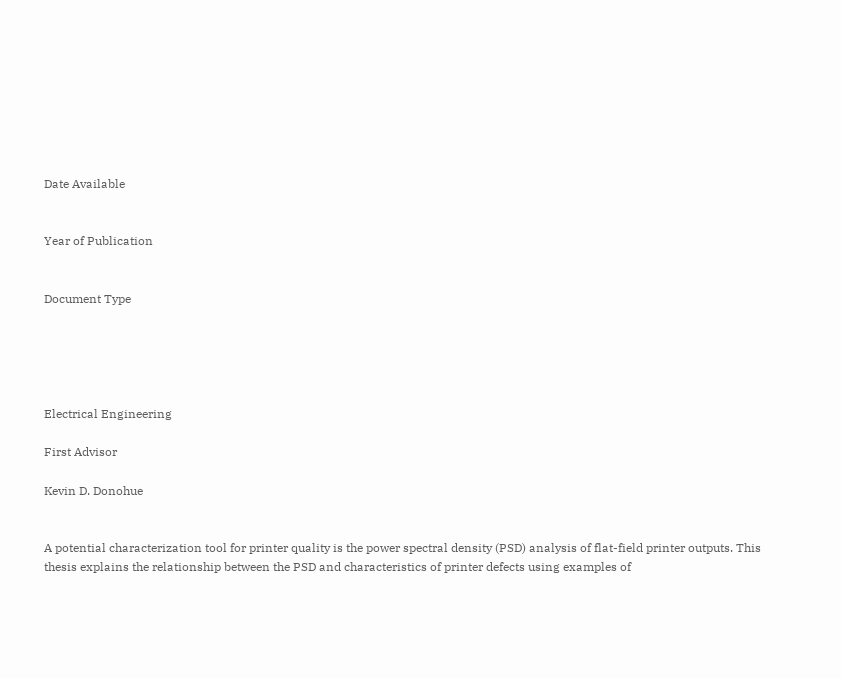Date Available


Year of Publication


Document Type





Electrical Engineering

First Advisor

Kevin D. Donohue


A potential characterization tool for printer quality is the power spectral density (PSD) analysis of flat-field printer outputs. This thesis explains the relationship between the PSD and characteristics of printer defects using examples of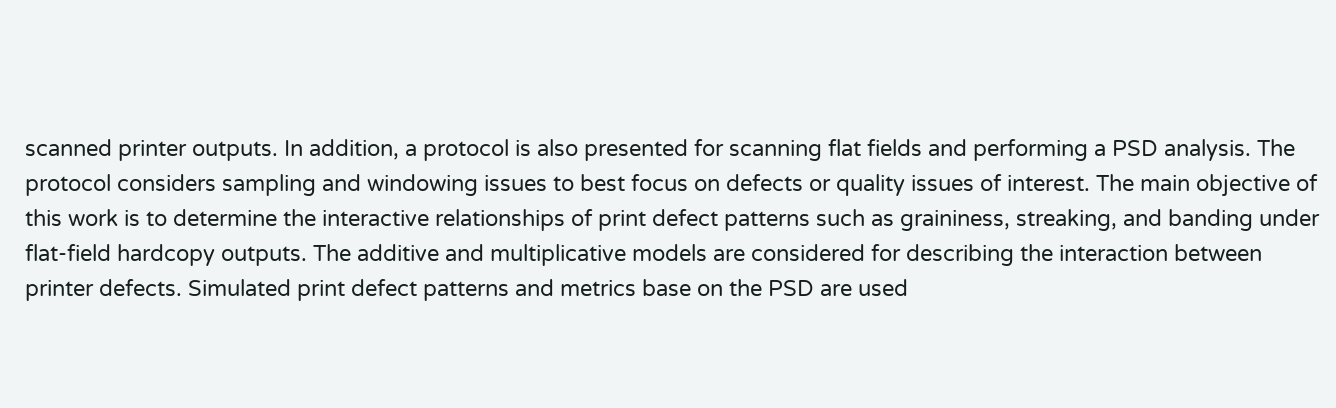scanned printer outputs. In addition, a protocol is also presented for scanning flat fields and performing a PSD analysis. The protocol considers sampling and windowing issues to best focus on defects or quality issues of interest. The main objective of this work is to determine the interactive relationships of print defect patterns such as graininess, streaking, and banding under flat-field hardcopy outputs. The additive and multiplicative models are considered for describing the interaction between printer defects. Simulated print defect patterns and metrics base on the PSD are used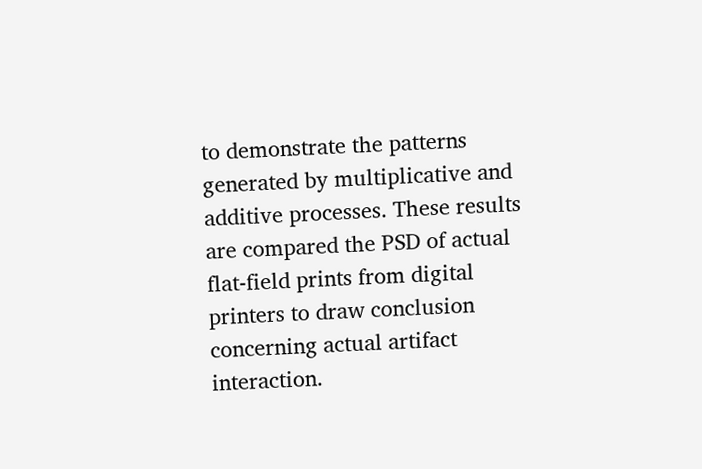to demonstrate the patterns generated by multiplicative and additive processes. These results are compared the PSD of actual flat-field prints from digital printers to draw conclusion concerning actual artifact interaction.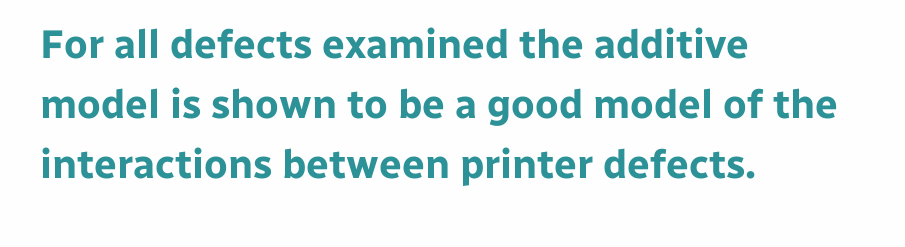For all defects examined the additive model is shown to be a good model of the interactions between printer defects.